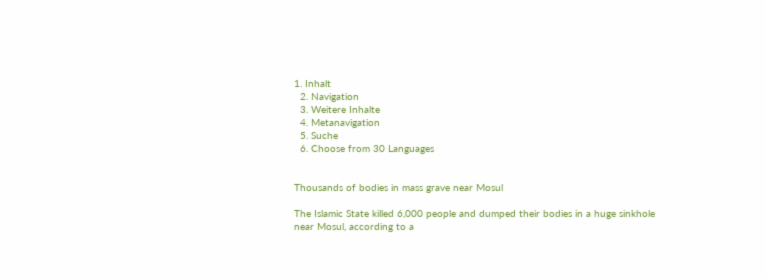1. Inhalt
  2. Navigation
  3. Weitere Inhalte
  4. Metanavigation
  5. Suche
  6. Choose from 30 Languages


Thousands of bodies in mass grave near Mosul

The Islamic State killed 6,000 people and dumped their bodies in a huge sinkhole near Mosul, according to a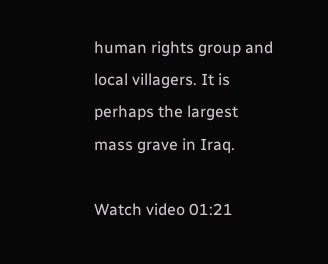human rights group and local villagers. It is perhaps the largest mass grave in Iraq.

Watch video 01:21